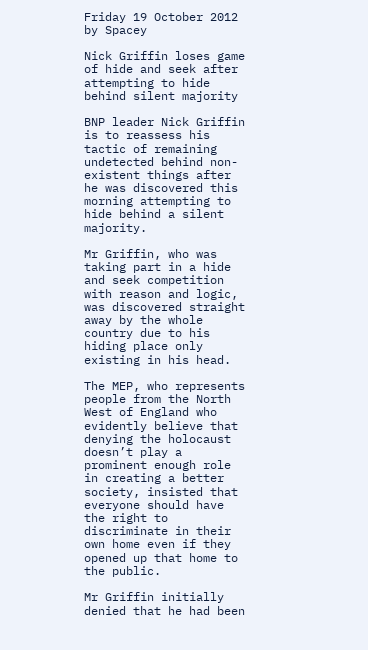Friday 19 October 2012 by Spacey

Nick Griffin loses game of hide and seek after attempting to hide behind silent majority

BNP leader Nick Griffin is to reassess his tactic of remaining undetected behind non-existent things after he was discovered this morning attempting to hide behind a silent majority.

Mr Griffin, who was taking part in a hide and seek competition with reason and logic, was discovered straight away by the whole country due to his hiding place only existing in his head.

The MEP, who represents people from the North West of England who evidently believe that denying the holocaust doesn’t play a prominent enough role in creating a better society, insisted that everyone should have the right to discriminate in their own home even if they opened up that home to the public.

Mr Griffin initially denied that he had been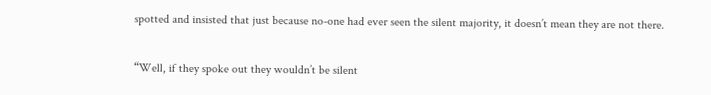spotted and insisted that just because no-one had ever seen the silent majority, it doesn’t mean they are not there.

“Well, if they spoke out they wouldn’t be silent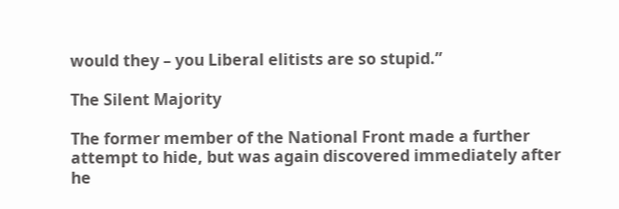would they – you Liberal elitists are so stupid.”

The Silent Majority

The former member of the National Front made a further attempt to hide, but was again discovered immediately after he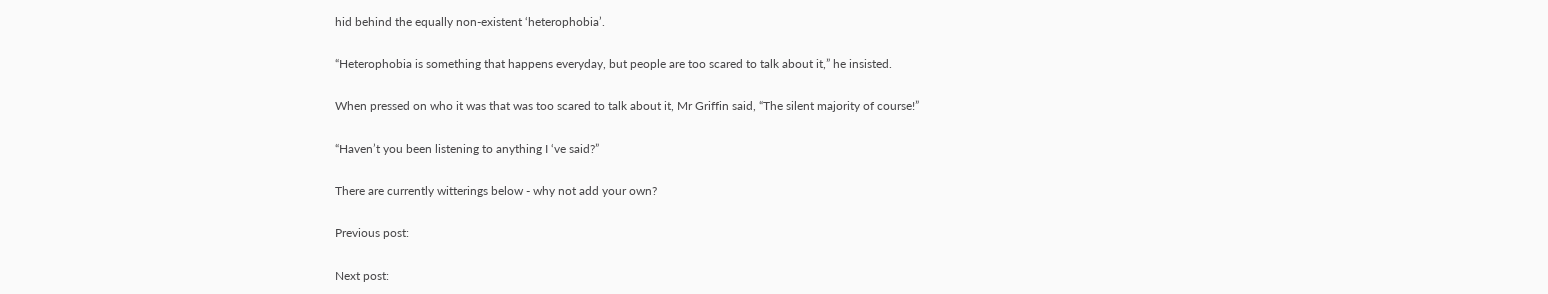hid behind the equally non-existent ‘heterophobia’.

“Heterophobia is something that happens everyday, but people are too scared to talk about it,” he insisted.

When pressed on who it was that was too scared to talk about it, Mr Griffin said, “The silent majority of course!”

“Haven’t you been listening to anything I ‘ve said?”

There are currently witterings below - why not add your own?

Previous post:

Next post: